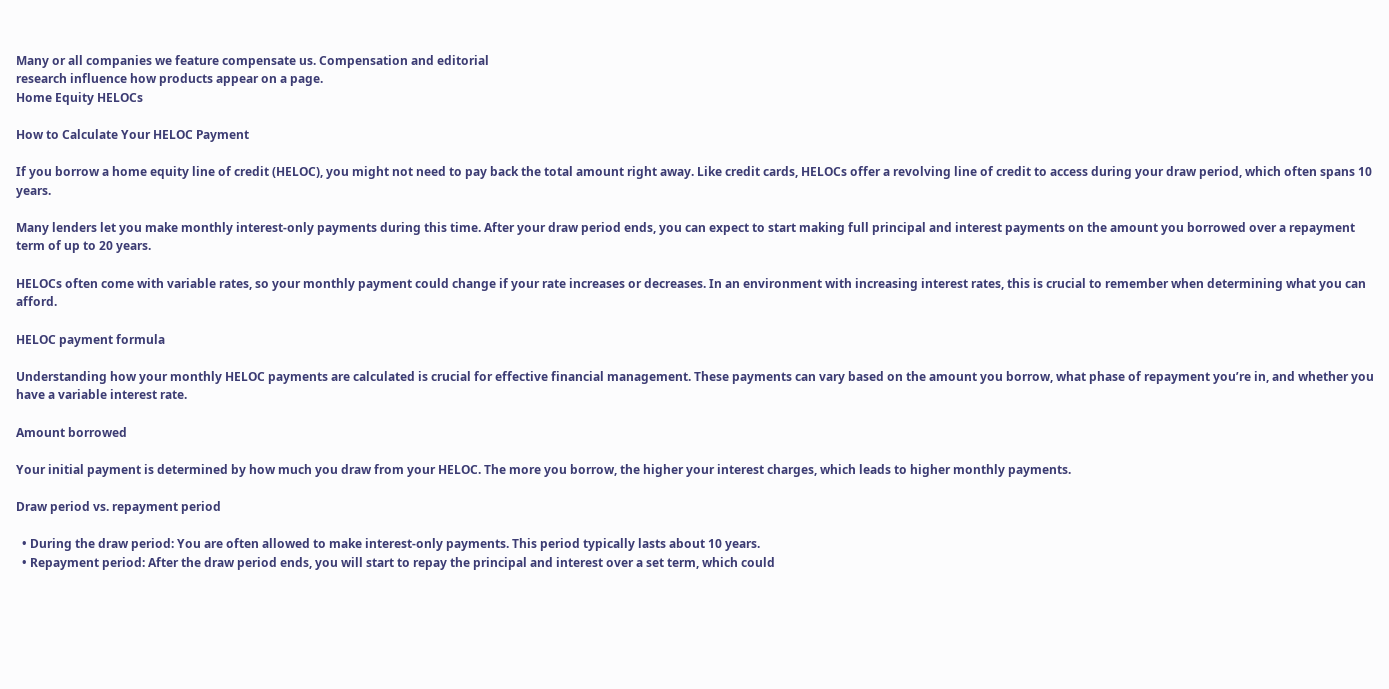Many or all companies we feature compensate us. Compensation and editorial
research influence how products appear on a page.
Home Equity HELOCs

How to Calculate Your HELOC Payment

If you borrow a home equity line of credit (HELOC), you might not need to pay back the total amount right away. Like credit cards, HELOCs offer a revolving line of credit to access during your draw period, which often spans 10 years.

Many lenders let you make monthly interest-only payments during this time. After your draw period ends, you can expect to start making full principal and interest payments on the amount you borrowed over a repayment term of up to 20 years.

HELOCs often come with variable rates, so your monthly payment could change if your rate increases or decreases. In an environment with increasing interest rates, this is crucial to remember when determining what you can afford.

HELOC payment formula

Understanding how your monthly HELOC payments are calculated is crucial for effective financial management. These payments can vary based on the amount you borrow, what phase of repayment you’re in, and whether you have a variable interest rate.

Amount borrowed

Your initial payment is determined by how much you draw from your HELOC. The more you borrow, the higher your interest charges, which leads to higher monthly payments.

Draw period vs. repayment period

  • During the draw period: You are often allowed to make interest-only payments. This period typically lasts about 10 years.
  • Repayment period: After the draw period ends, you will start to repay the principal and interest over a set term, which could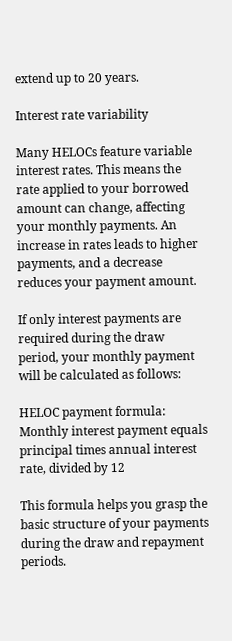extend up to 20 years.

Interest rate variability

Many HELOCs feature variable interest rates. This means the rate applied to your borrowed amount can change, affecting your monthly payments. An increase in rates leads to higher payments, and a decrease reduces your payment amount.

If only interest payments are required during the draw period, your monthly payment will be calculated as follows:

HELOC payment formula: Monthly interest payment equals principal times annual interest rate, divided by 12

This formula helps you grasp the basic structure of your payments during the draw and repayment periods.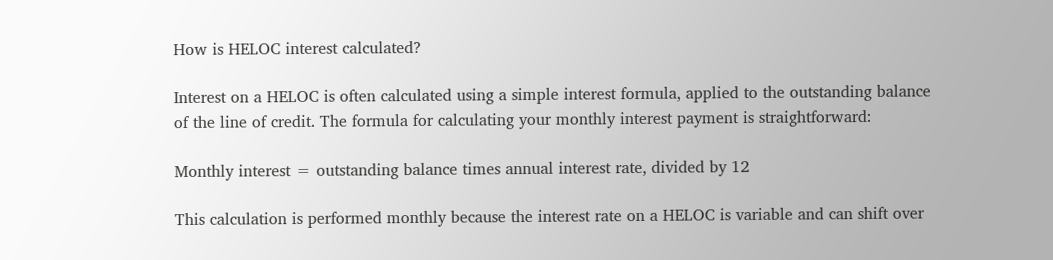How is HELOC interest calculated?

Interest on a HELOC is often calculated using a simple interest formula, applied to the outstanding balance of the line of credit. The formula for calculating your monthly interest payment is straightforward:

Monthly interest = outstanding balance times annual interest rate, divided by 12

This calculation is performed monthly because the interest rate on a HELOC is variable and can shift over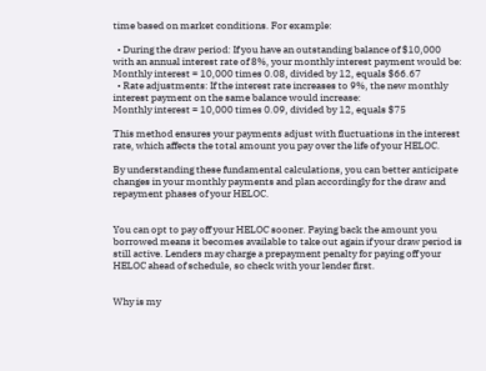time based on market conditions. For example:

  • During the draw period: If you have an outstanding balance of $10,000 with an annual interest rate of 8%, your monthly interest payment would be:
Monthly interest = 10,000 times 0.08, divided by 12, equals $66.67
  • Rate adjustments: If the interest rate increases to 9%, the new monthly interest payment on the same balance would increase:
Monthly interest = 10,000 times 0.09, divided by 12, equals $75

This method ensures your payments adjust with fluctuations in the interest rate, which affects the total amount you pay over the life of your HELOC.

By understanding these fundamental calculations, you can better anticipate changes in your monthly payments and plan accordingly for the draw and repayment phases of your HELOC.


You can opt to pay off your HELOC sooner. Paying back the amount you borrowed means it becomes available to take out again if your draw period is still active. Lenders may charge a prepayment penalty for paying off your HELOC ahead of schedule, so check with your lender first.


Why is my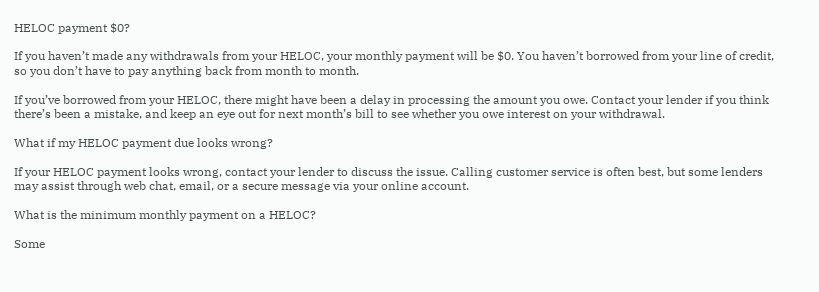HELOC payment $0?

If you haven’t made any withdrawals from your HELOC, your monthly payment will be $0. You haven’t borrowed from your line of credit, so you don’t have to pay anything back from month to month.

If you’ve borrowed from your HELOC, there might have been a delay in processing the amount you owe. Contact your lender if you think there’s been a mistake, and keep an eye out for next month’s bill to see whether you owe interest on your withdrawal.

What if my HELOC payment due looks wrong?

If your HELOC payment looks wrong, contact your lender to discuss the issue. Calling customer service is often best, but some lenders may assist through web chat, email, or a secure message via your online account.

What is the minimum monthly payment on a HELOC?

Some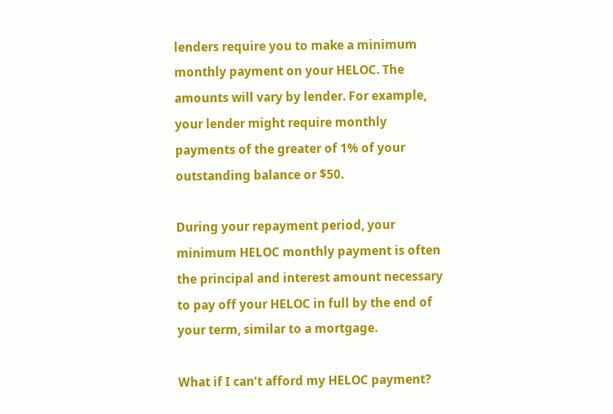lenders require you to make a minimum monthly payment on your HELOC. The amounts will vary by lender. For example, your lender might require monthly payments of the greater of 1% of your outstanding balance or $50.

During your repayment period, your minimum HELOC monthly payment is often the principal and interest amount necessary to pay off your HELOC in full by the end of your term, similar to a mortgage.

What if I can’t afford my HELOC payment?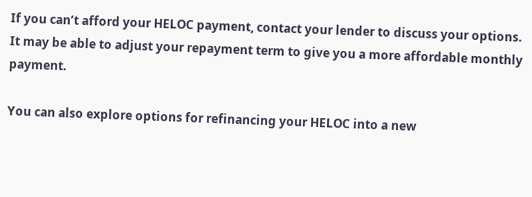If you can’t afford your HELOC payment, contact your lender to discuss your options. It may be able to adjust your repayment term to give you a more affordable monthly payment.

You can also explore options for refinancing your HELOC into a new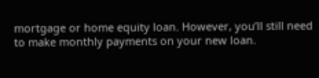mortgage or home equity loan. However, you’ll still need to make monthly payments on your new loan.